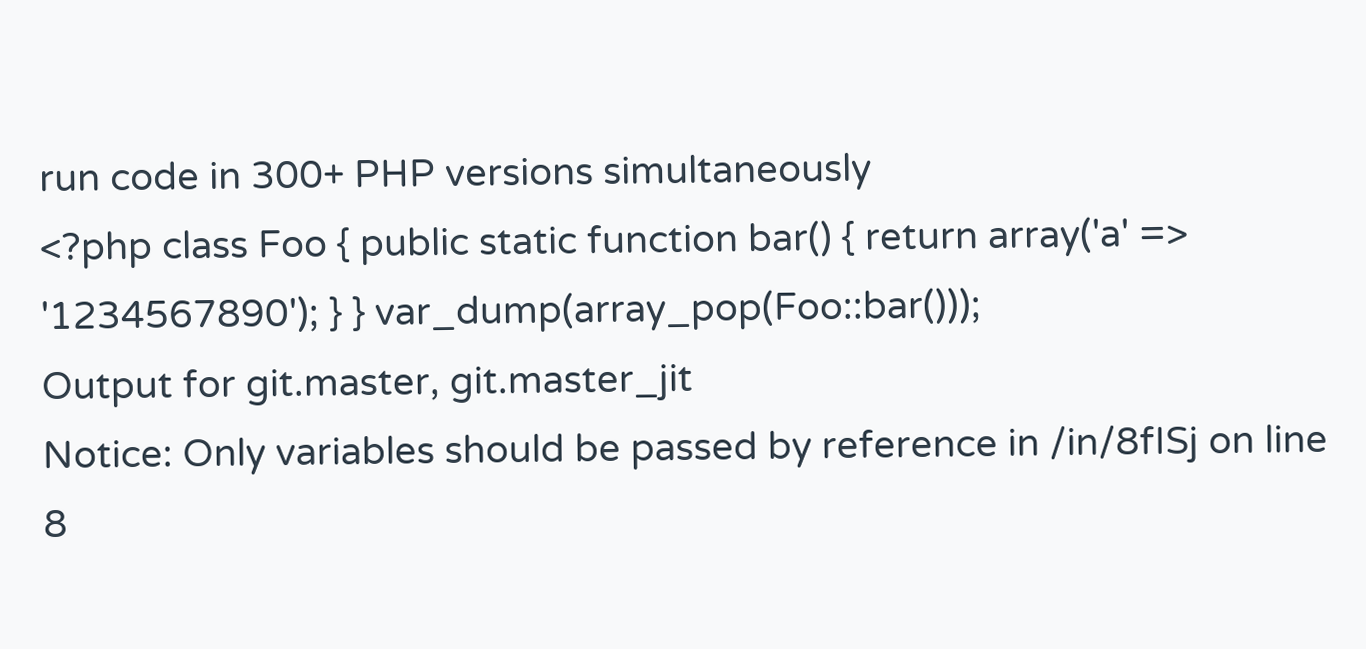run code in 300+ PHP versions simultaneously
<?php class Foo { public static function bar() { return array('a' => '1234567890'); } } var_dump(array_pop(Foo::bar()));
Output for git.master, git.master_jit
Notice: Only variables should be passed by reference in /in/8fISj on line 8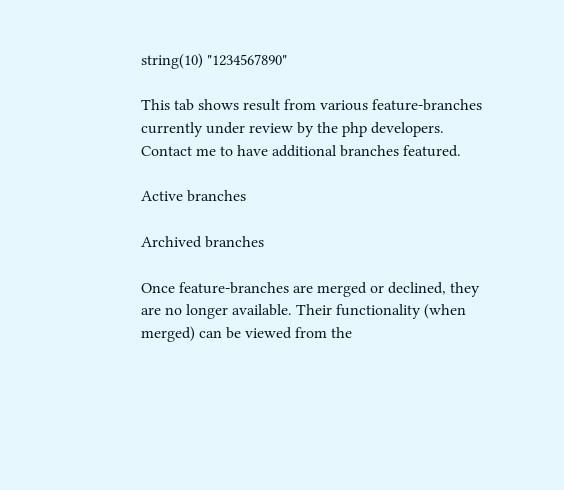string(10) "1234567890"

This tab shows result from various feature-branches currently under review by the php developers. Contact me to have additional branches featured.

Active branches

Archived branches

Once feature-branches are merged or declined, they are no longer available. Their functionality (when merged) can be viewed from the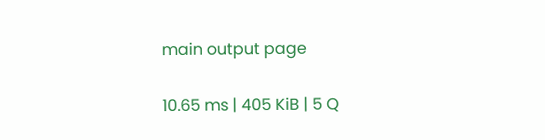main output page

10.65 ms | 405 KiB | 5 Q